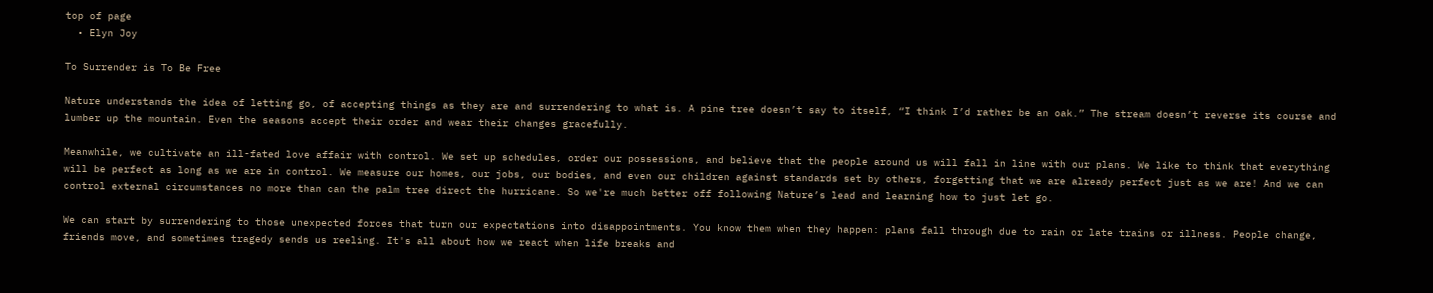top of page
  • Elyn Joy

To Surrender is To Be Free

Nature understands the idea of letting go, of accepting things as they are and surrendering to what is. A pine tree doesn’t say to itself, “I think I’d rather be an oak.” The stream doesn’t reverse its course and lumber up the mountain. Even the seasons accept their order and wear their changes gracefully.

Meanwhile, we cultivate an ill-fated love affair with control. We set up schedules, order our possessions, and believe that the people around us will fall in line with our plans. We like to think that everything will be perfect as long as we are in control. We measure our homes, our jobs, our bodies, and even our children against standards set by others, forgetting that we are already perfect just as we are! And we can control external circumstances no more than can the palm tree direct the hurricane. So we're much better off following Nature’s lead and learning how to just let go.

We can start by surrendering to those unexpected forces that turn our expectations into disappointments. You know them when they happen: plans fall through due to rain or late trains or illness. People change, friends move, and sometimes tragedy sends us reeling. It's all about how we react when life breaks and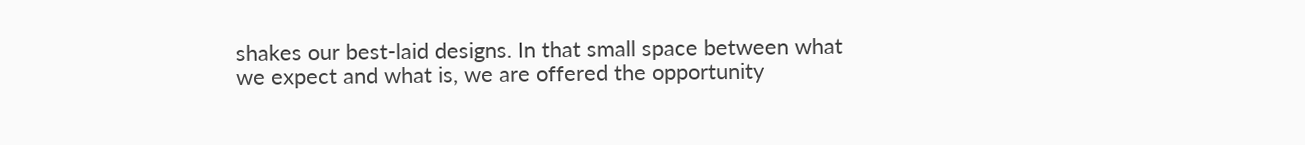shakes our best-laid designs. In that small space between what we expect and what is, we are offered the opportunity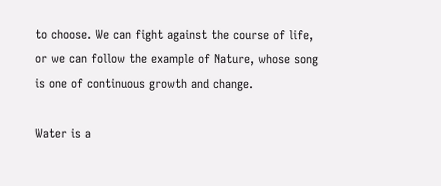to choose. We can fight against the course of life, or we can follow the example of Nature, whose song is one of continuous growth and change.

Water is a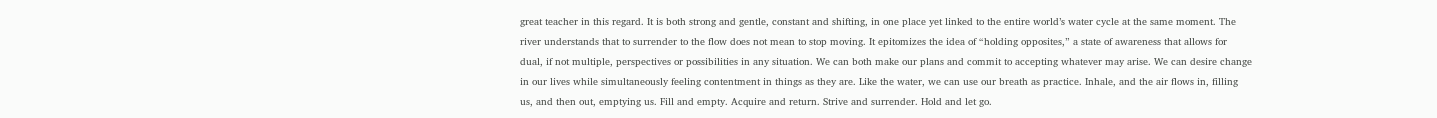great teacher in this regard. It is both strong and gentle, constant and shifting, in one place yet linked to the entire world’s water cycle at the same moment. The river understands that to surrender to the flow does not mean to stop moving. It epitomizes the idea of “holding opposites,” a state of awareness that allows for dual, if not multiple, perspectives or possibilities in any situation. We can both make our plans and commit to accepting whatever may arise. We can desire change in our lives while simultaneously feeling contentment in things as they are. Like the water, we can use our breath as practice. Inhale, and the air flows in, filling us, and then out, emptying us. Fill and empty. Acquire and return. Strive and surrender. Hold and let go.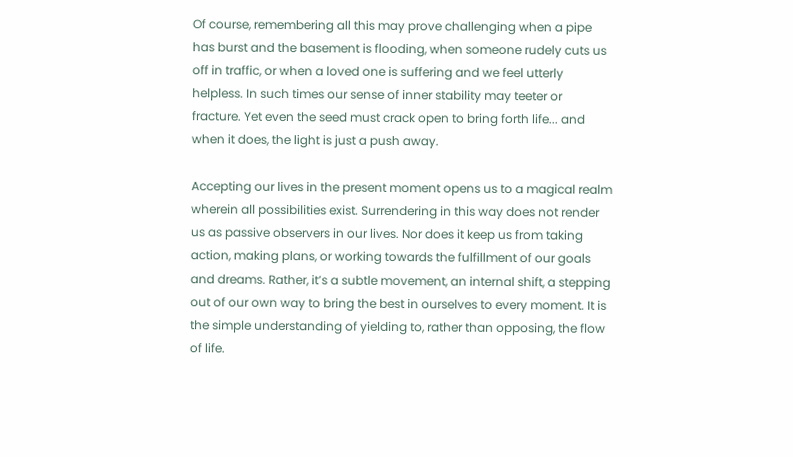Of course, remembering all this may prove challenging when a pipe has burst and the basement is flooding, when someone rudely cuts us off in traffic, or when a loved one is suffering and we feel utterly helpless. In such times our sense of inner stability may teeter or fracture. Yet even the seed must crack open to bring forth life... and when it does, the light is just a push away.

Accepting our lives in the present moment opens us to a magical realm wherein all possibilities exist. Surrendering in this way does not render us as passive observers in our lives. Nor does it keep us from taking action, making plans, or working towards the fulfillment of our goals and dreams. Rather, it’s a subtle movement, an internal shift, a stepping out of our own way to bring the best in ourselves to every moment. It is the simple understanding of yielding to, rather than opposing, the flow of life.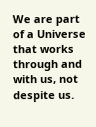We are part of a Universe that works through and with us, not despite us.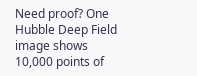Need proof? One Hubble Deep Field image shows 10,000 points of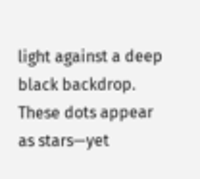light against a deep black backdrop. These dots appear as stars—yet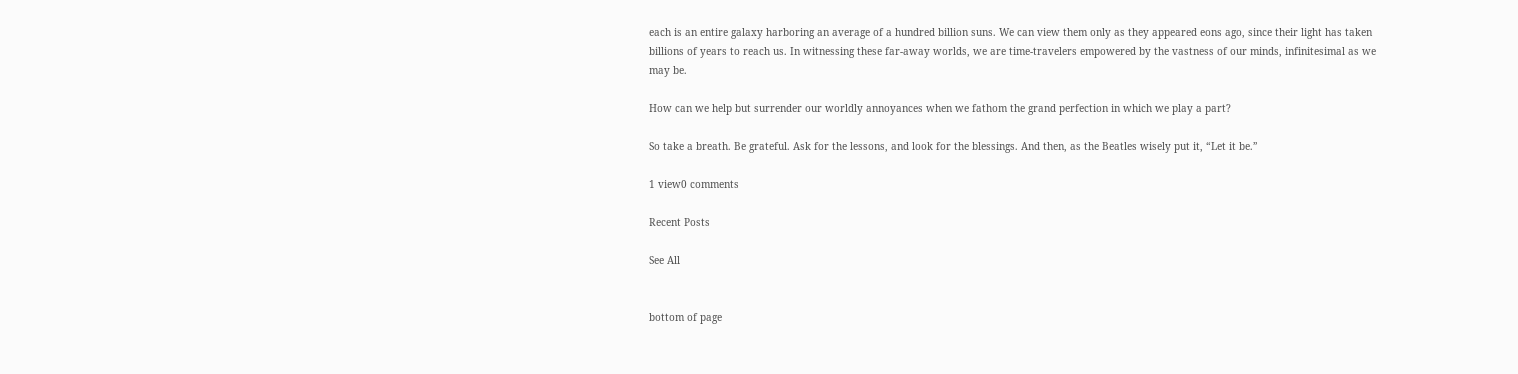each is an entire galaxy harboring an average of a hundred billion suns. We can view them only as they appeared eons ago, since their light has taken billions of years to reach us. In witnessing these far-away worlds, we are time-travelers empowered by the vastness of our minds, infinitesimal as we may be.

How can we help but surrender our worldly annoyances when we fathom the grand perfection in which we play a part?

So take a breath. Be grateful. Ask for the lessons, and look for the blessings. And then, as the Beatles wisely put it, “Let it be.”

1 view0 comments

Recent Posts

See All


bottom of page